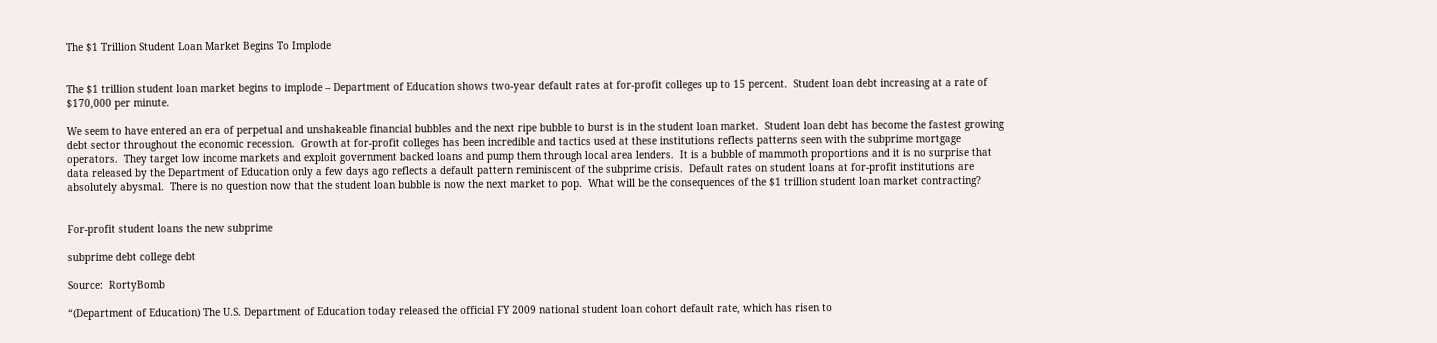The $1 Trillion Student Loan Market Begins To Implode


The $1 trillion student loan market begins to implode – Department of Education shows two-year default rates at for-profit colleges up to 15 percent.  Student loan debt increasing at a rate of $170,000 per minute.

We seem to have entered an era of perpetual and unshakeable financial bubbles and the next ripe bubble to burst is in the student loan market.  Student loan debt has become the fastest growing debt sector throughout the economic recession.  Growth at for-profit colleges has been incredible and tactics used at these institutions reflects patterns seen with the subprime mortgage operators.  They target low income markets and exploit government backed loans and pump them through local area lenders.  It is a bubble of mammoth proportions and it is no surprise that data released by the Department of Education only a few days ago reflects a default pattern reminiscent of the subprime crisis.  Default rates on student loans at for-profit institutions are absolutely abysmal.  There is no question now that the student loan bubble is now the next market to pop.  What will be the consequences of the $1 trillion student loan market contracting?


For-profit student loans the new subprime

subprime debt college debt

Source:  RortyBomb

“(Department of Education) The U.S. Department of Education today released the official FY 2009 national student loan cohort default rate, which has risen to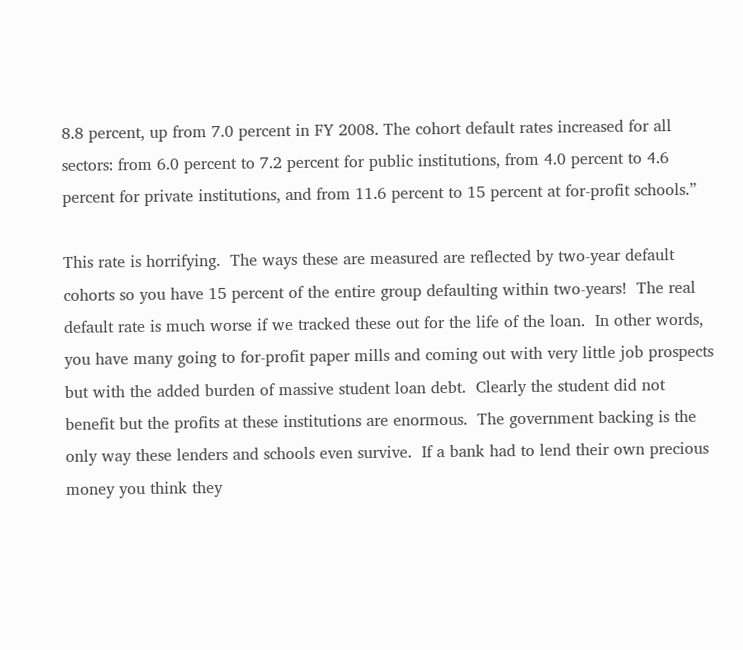8.8 percent, up from 7.0 percent in FY 2008. The cohort default rates increased for all sectors: from 6.0 percent to 7.2 percent for public institutions, from 4.0 percent to 4.6 percent for private institutions, and from 11.6 percent to 15 percent at for-profit schools.”

This rate is horrifying.  The ways these are measured are reflected by two-year default cohorts so you have 15 percent of the entire group defaulting within two-years!  The real default rate is much worse if we tracked these out for the life of the loan.  In other words, you have many going to for-profit paper mills and coming out with very little job prospects but with the added burden of massive student loan debt.  Clearly the student did not benefit but the profits at these institutions are enormous.  The government backing is the only way these lenders and schools even survive.  If a bank had to lend their own precious money you think they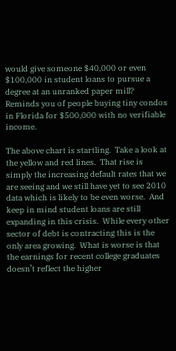would give someone $40,000 or even $100,000 in student loans to pursue a degree at an unranked paper mill?  Reminds you of people buying tiny condos in Florida for $500,000 with no verifiable income.

The above chart is startling.  Take a look at the yellow and red lines.  That rise is simply the increasing default rates that we are seeing and we still have yet to see 2010 data which is likely to be even worse.  And keep in mind student loans are still expanding in this crisis.  While every other sector of debt is contracting this is the only area growing.  What is worse is that the earnings for recent college graduates doesn’t reflect the higher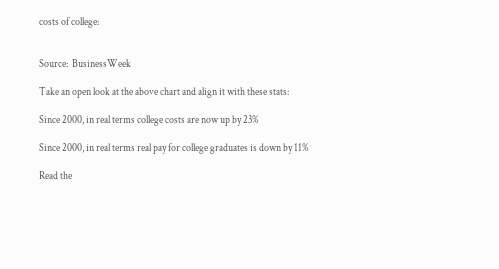costs of college:


Source:  BusinessWeek

Take an open look at the above chart and align it with these stats:

Since 2000, in real terms college costs are now up by 23%

Since 2000, in real terms real pay for college graduates is down by 11%

Read the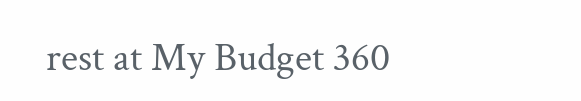rest at My Budget 360